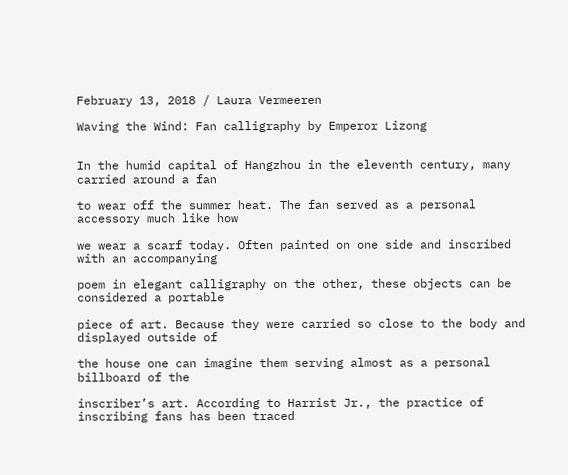February 13, 2018 / Laura Vermeeren

Waving the Wind: Fan calligraphy by Emperor Lizong


In the humid capital of Hangzhou in the eleventh century, many carried around a fan

to wear off the summer heat. The fan served as a personal accessory much like how

we wear a scarf today. Often painted on one side and inscribed with an accompanying

poem in elegant calligraphy on the other, these objects can be considered a portable

piece of art. Because they were carried so close to the body and displayed outside of

the house one can imagine them serving almost as a personal billboard of the

inscriber’s art. According to Harrist Jr., the practice of inscribing fans has been traced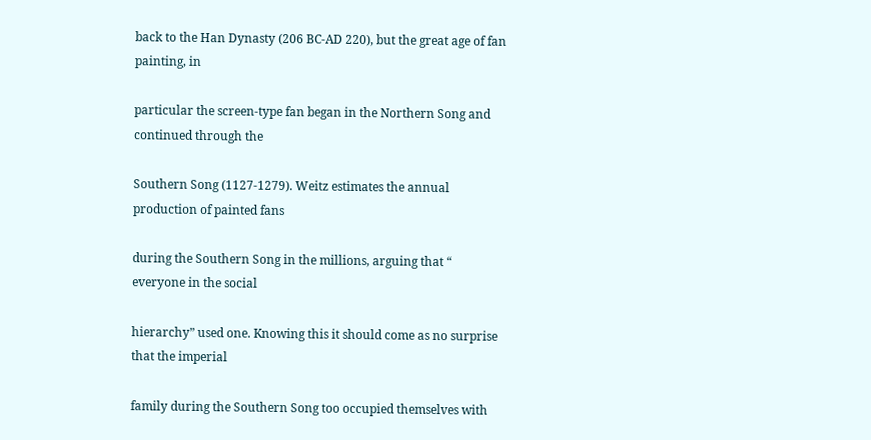back to the Han Dynasty (206 BC-AD 220), but the great age of fan painting, in

particular the screen-type fan began in the Northern Song and continued through the

Southern Song (1127-1279). Weitz estimates the annual production of painted fans

during the Southern Song in the millions, arguing that “ everyone in the social

hierarchy” used one. Knowing this it should come as no surprise that the imperial

family during the Southern Song too occupied themselves with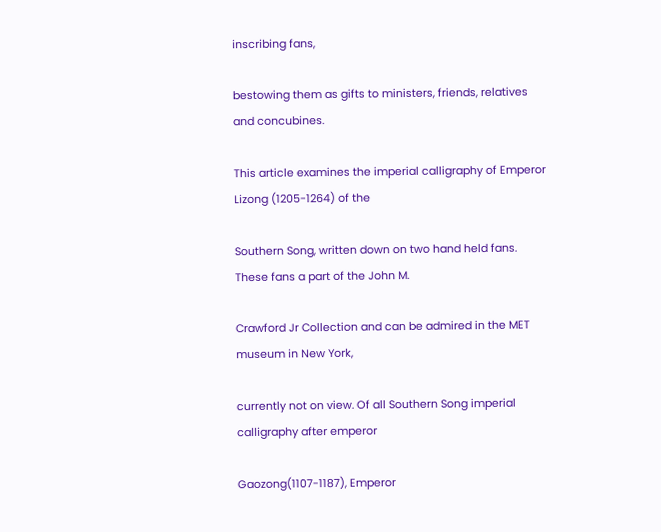inscribing fans,

bestowing them as gifts to ministers, friends, relatives and concubines.

This article examines the imperial calligraphy of Emperor Lizong (1205-1264) of the

Southern Song, written down on two hand held fans. These fans a part of the John M.

Crawford Jr Collection and can be admired in the MET museum in New York,

currently not on view. Of all Southern Song imperial calligraphy after emperor

Gaozong(1107-1187), Emperor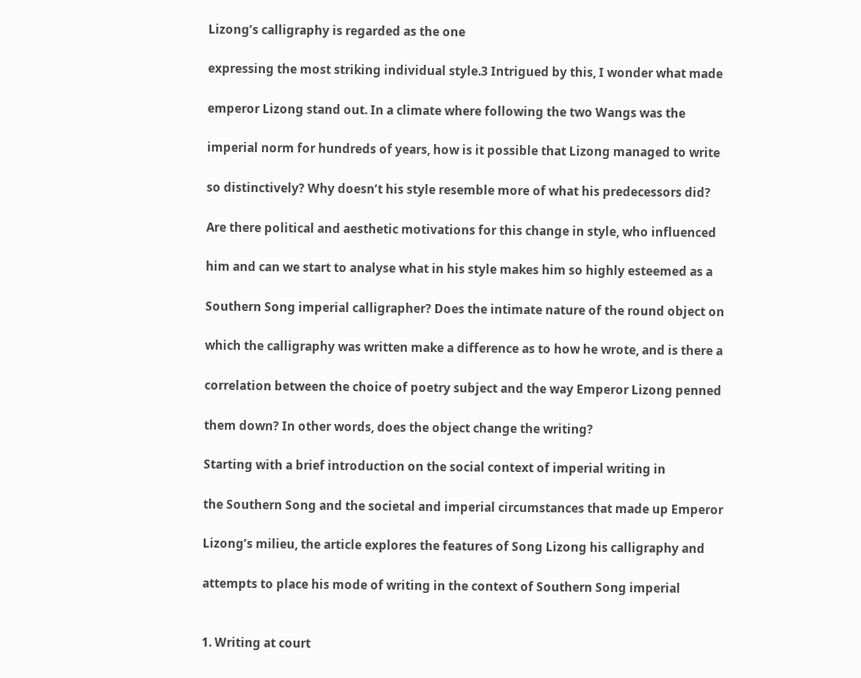Lizong’s calligraphy is regarded as the one

expressing the most striking individual style.3 Intrigued by this, I wonder what made

emperor Lizong stand out. In a climate where following the two Wangs was the

imperial norm for hundreds of years, how is it possible that Lizong managed to write

so distinctively? Why doesn’t his style resemble more of what his predecessors did?

Are there political and aesthetic motivations for this change in style, who influenced

him and can we start to analyse what in his style makes him so highly esteemed as a

Southern Song imperial calligrapher? Does the intimate nature of the round object on

which the calligraphy was written make a difference as to how he wrote, and is there a

correlation between the choice of poetry subject and the way Emperor Lizong penned

them down? In other words, does the object change the writing?

Starting with a brief introduction on the social context of imperial writing in

the Southern Song and the societal and imperial circumstances that made up Emperor

Lizong’s milieu, the article explores the features of Song Lizong his calligraphy and

attempts to place his mode of writing in the context of Southern Song imperial


1. Writing at court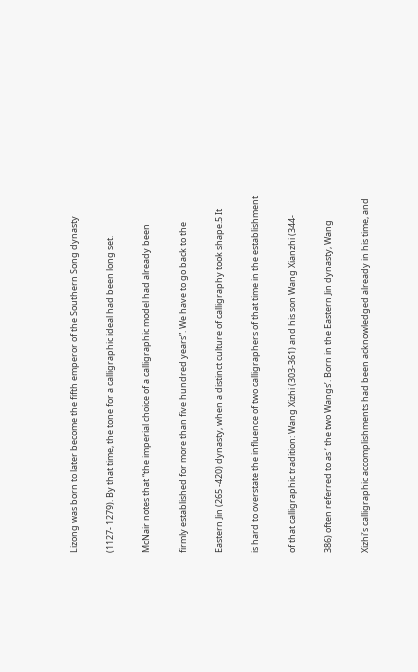Lizong was born to later become the fifth emperor of the Southern Song dynasty

(1127- 1279). By that time, the tone for a calligraphic ideal had been long set.

McNair notes that “the imperial choice of a calligraphic model had already been

firmly established for more than five hundred years”. We have to go back to the

Eastern Jin (265 -420) dynasty, when a distinct culture of calligraphy took shape.5 It

is hard to overstate the influence of two calligraphers of that time in the establishment

of that calligraphic tradition: Wang Xizhi (303-361) and his son Wang Xianzhi (344-

386) often referred to as ‘ the two Wangs’. Born in the Eastern Jin dynasty, Wang

Xizhi’s calligraphic accomplishments had been acknowledged already in his time, and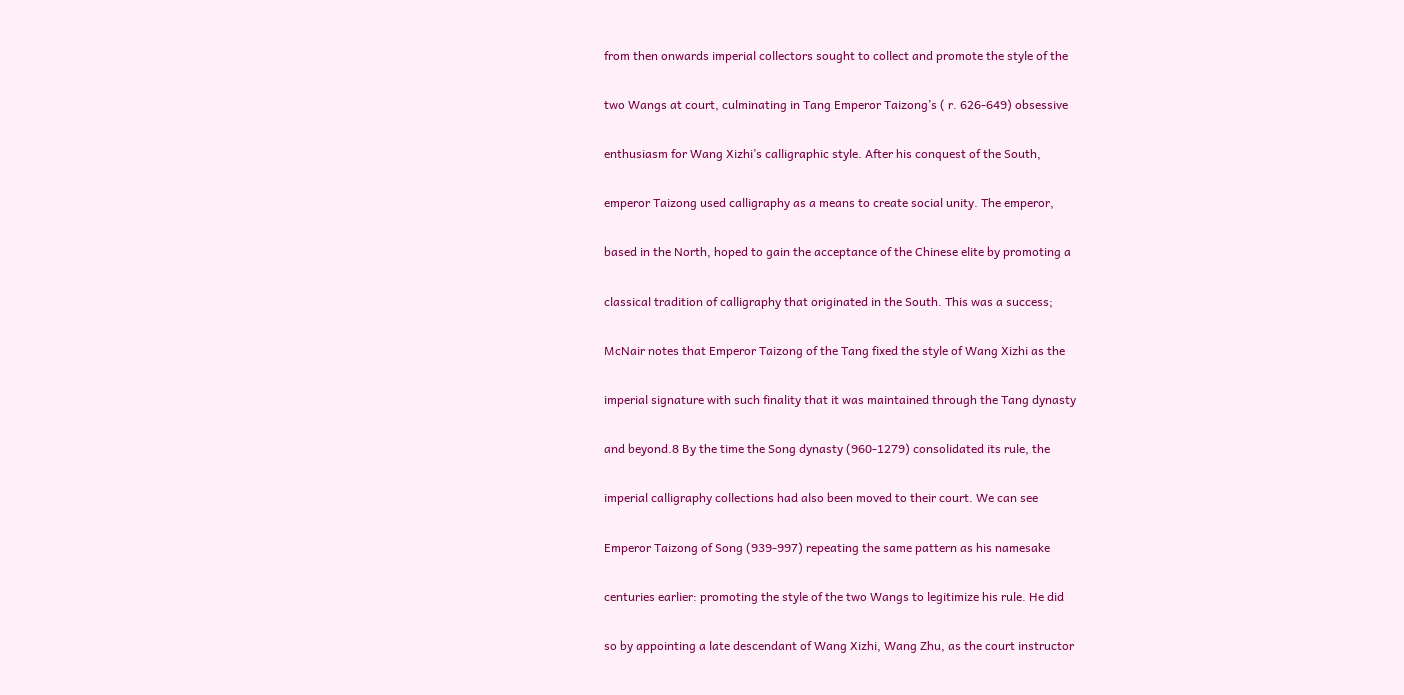from then onwards imperial collectors sought to collect and promote the style of the

two Wangs at court, culminating in Tang Emperor Taizong’s ( r. 626-649) obsessive

enthusiasm for Wang Xizhi’s calligraphic style. After his conquest of the South,

emperor Taizong used calligraphy as a means to create social unity. The emperor,

based in the North, hoped to gain the acceptance of the Chinese elite by promoting a

classical tradition of calligraphy that originated in the South. This was a success;

McNair notes that Emperor Taizong of the Tang fixed the style of Wang Xizhi as the

imperial signature with such finality that it was maintained through the Tang dynasty

and beyond.8 By the time the Song dynasty (960-1279) consolidated its rule, the

imperial calligraphy collections had also been moved to their court. We can see

Emperor Taizong of Song (939-997) repeating the same pattern as his namesake

centuries earlier: promoting the style of the two Wangs to legitimize his rule. He did

so by appointing a late descendant of Wang Xizhi, Wang Zhu, as the court instructor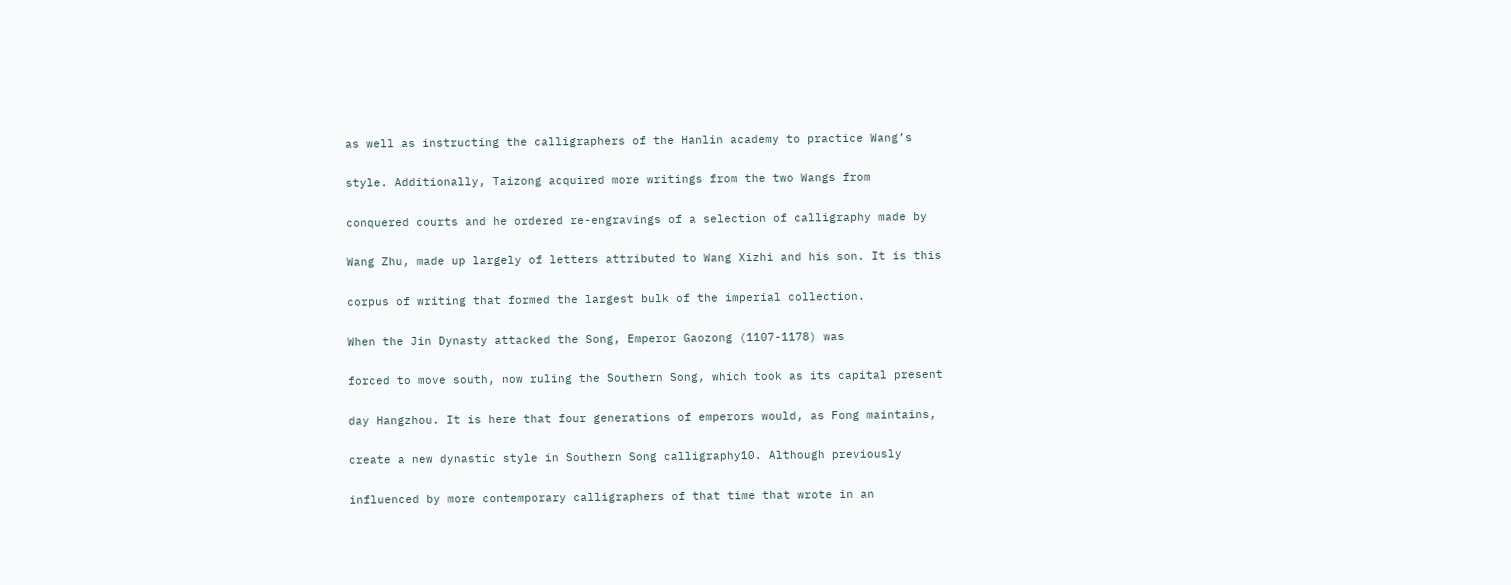as well as instructing the calligraphers of the Hanlin academy to practice Wang’s

style. Additionally, Taizong acquired more writings from the two Wangs from

conquered courts and he ordered re-engravings of a selection of calligraphy made by

Wang Zhu, made up largely of letters attributed to Wang Xizhi and his son. It is this

corpus of writing that formed the largest bulk of the imperial collection.

When the Jin Dynasty attacked the Song, Emperor Gaozong (1107-1178) was

forced to move south, now ruling the Southern Song, which took as its capital present

day Hangzhou. It is here that four generations of emperors would, as Fong maintains,

create a new dynastic style in Southern Song calligraphy10. Although previously

influenced by more contemporary calligraphers of that time that wrote in an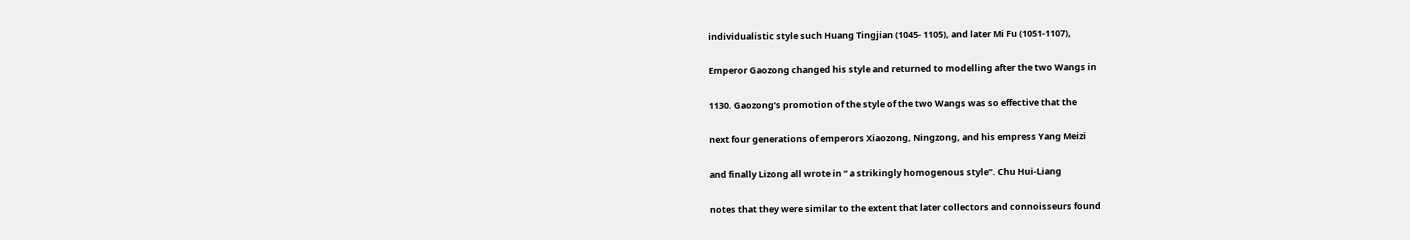individualistic style such Huang Tingjian (1045- 1105), and later Mi Fu (1051-1107),

Emperor Gaozong changed his style and returned to modelling after the two Wangs in

1130. Gaozong’s promotion of the style of the two Wangs was so effective that the

next four generations of emperors Xiaozong, Ningzong, and his empress Yang Meizi

and finally Lizong all wrote in “ a strikingly homogenous style”. Chu Hui-Liang

notes that they were similar to the extent that later collectors and connoisseurs found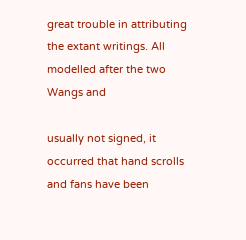great trouble in attributing the extant writings. All modelled after the two Wangs and

usually not signed, it occurred that hand scrolls and fans have been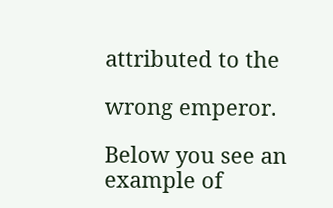attributed to the

wrong emperor.

Below you see an example of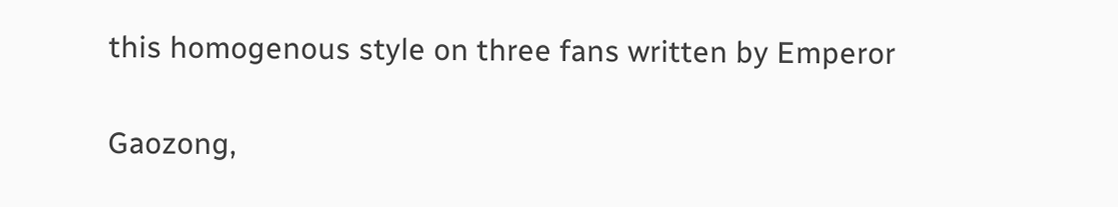this homogenous style on three fans written by Emperor

Gaozong,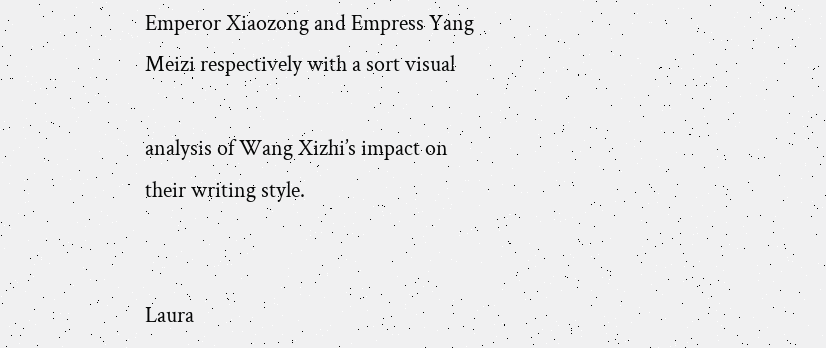Emperor Xiaozong and Empress Yang Meizi respectively with a sort visual

analysis of Wang Xizhi’s impact on their writing style.


Laura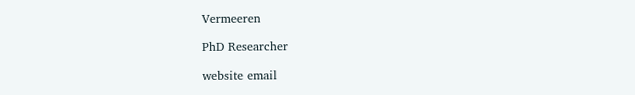Vermeeren

PhD Researcher

website email